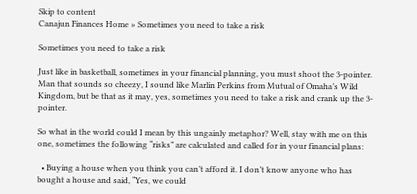Skip to content
Canajun Finances Home » Sometimes you need to take a risk

Sometimes you need to take a risk

Just like in basketball, sometimes in your financial planning, you must shoot the 3-pointer. Man that sounds so cheezy, I sound like Marlin Perkins from Mutual of Omaha’s Wild Kingdom, but be that as it may, yes, sometimes you need to take a risk and crank up the 3-pointer.

So what in the world could I mean by this ungainly metaphor? Well, stay with me on this one, sometimes the following “risks” are calculated and called for in your financial plans:

  • Buying a house when you think you can’t afford it. I don’t know anyone who has bought a house and said, “Yes, we could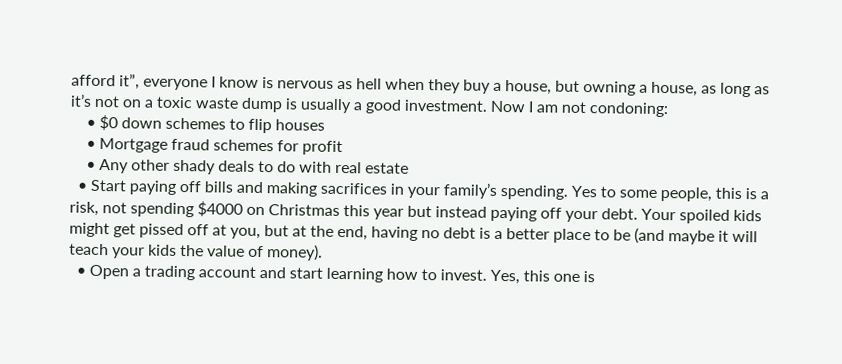afford it”, everyone I know is nervous as hell when they buy a house, but owning a house, as long as it’s not on a toxic waste dump is usually a good investment. Now I am not condoning:
    • $0 down schemes to flip houses
    • Mortgage fraud schemes for profit
    • Any other shady deals to do with real estate
  • Start paying off bills and making sacrifices in your family’s spending. Yes to some people, this is a risk, not spending $4000 on Christmas this year but instead paying off your debt. Your spoiled kids might get pissed off at you, but at the end, having no debt is a better place to be (and maybe it will teach your kids the value of money).
  • Open a trading account and start learning how to invest. Yes, this one is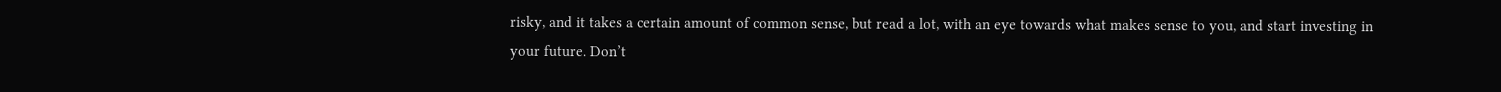risky, and it takes a certain amount of common sense, but read a lot, with an eye towards what makes sense to you, and start investing in your future. Don’t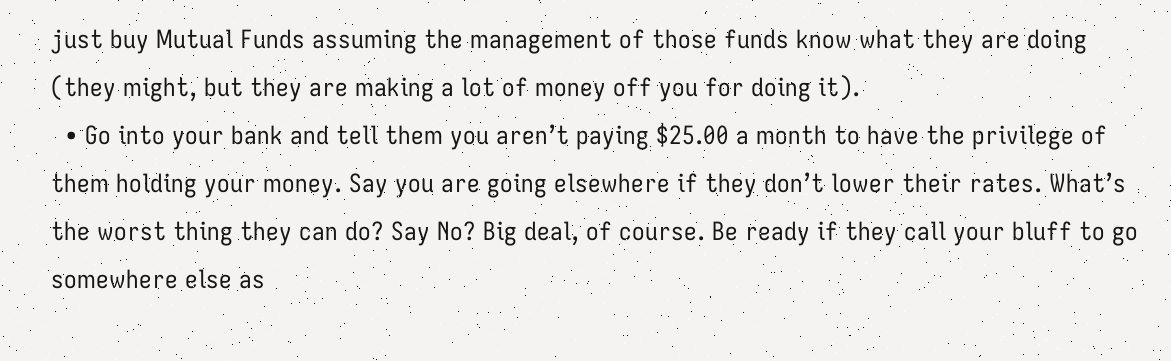just buy Mutual Funds assuming the management of those funds know what they are doing (they might, but they are making a lot of money off you for doing it).
  • Go into your bank and tell them you aren’t paying $25.00 a month to have the privilege of them holding your money. Say you are going elsewhere if they don’t lower their rates. What’s the worst thing they can do? Say No? Big deal, of course. Be ready if they call your bluff to go somewhere else as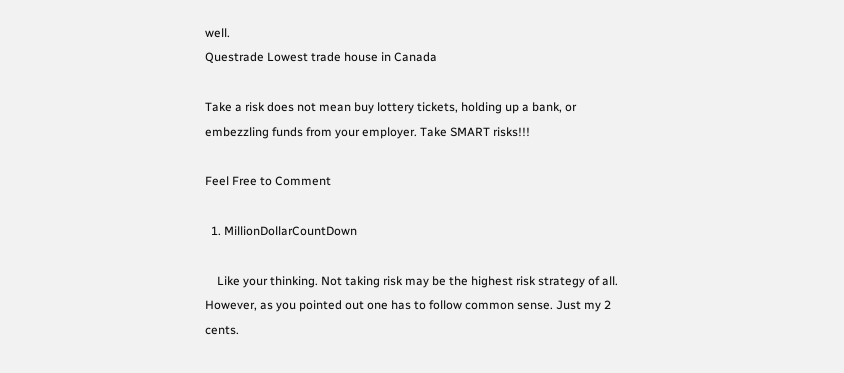well.
Questrade Lowest trade house in Canada

Take a risk does not mean buy lottery tickets, holding up a bank, or embezzling funds from your employer. Take SMART risks!!!

Feel Free to Comment

  1. MillionDollarCountDown

    Like your thinking. Not taking risk may be the highest risk strategy of all. However, as you pointed out one has to follow common sense. Just my 2 cents.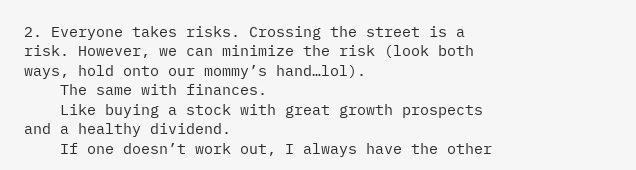2. Everyone takes risks. Crossing the street is a risk. However, we can minimize the risk (look both ways, hold onto our mommy’s hand…lol).
    The same with finances.
    Like buying a stock with great growth prospects and a healthy dividend.
    If one doesn’t work out, I always have the other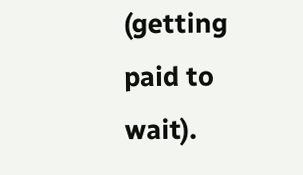(getting paid to wait).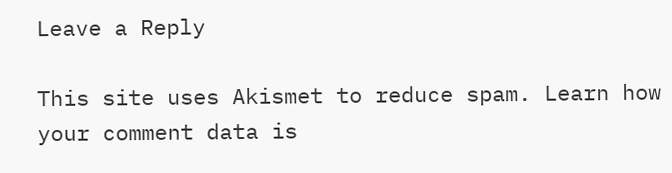Leave a Reply

This site uses Akismet to reduce spam. Learn how your comment data is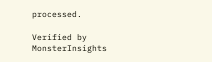processed.

Verified by MonsterInsights